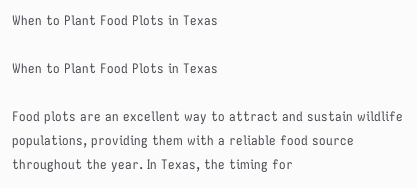When to Plant Food Plots in Texas

When to Plant Food Plots in Texas

Food plots are an excellent way to attract and sustain wildlife populations, providing them with a reliable food source throughout the year. In Texas, the timing for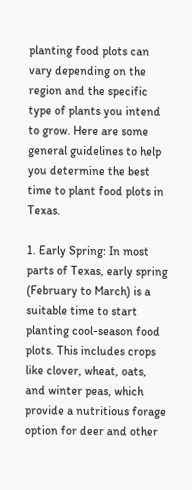planting food plots can vary depending on the region and the specific type of plants you intend to grow. Here are some general guidelines to help you determine the best time to plant food plots in Texas.

1. Early Spring: In most parts of Texas, early spring (February to March) is a suitable time to start planting cool-season food plots. This includes crops like clover, wheat, oats, and winter peas, which provide a nutritious forage option for deer and other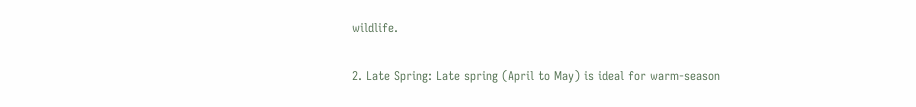wildlife.

2. Late Spring: Late spring (April to May) is ideal for warm-season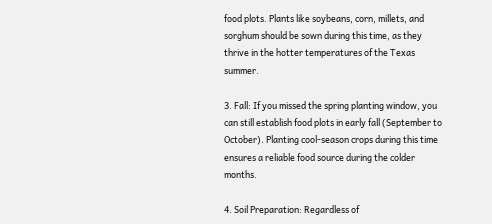food plots. Plants like soybeans, corn, millets, and sorghum should be sown during this time, as they thrive in the hotter temperatures of the Texas summer.

3. Fall: If you missed the spring planting window, you can still establish food plots in early fall (September to October). Planting cool-season crops during this time ensures a reliable food source during the colder months.

4. Soil Preparation: Regardless of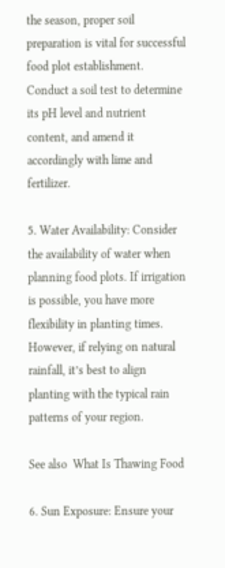the season, proper soil preparation is vital for successful food plot establishment. Conduct a soil test to determine its pH level and nutrient content, and amend it accordingly with lime and fertilizer.

5. Water Availability: Consider the availability of water when planning food plots. If irrigation is possible, you have more flexibility in planting times. However, if relying on natural rainfall, it’s best to align planting with the typical rain patterns of your region.

See also  What Is Thawing Food

6. Sun Exposure: Ensure your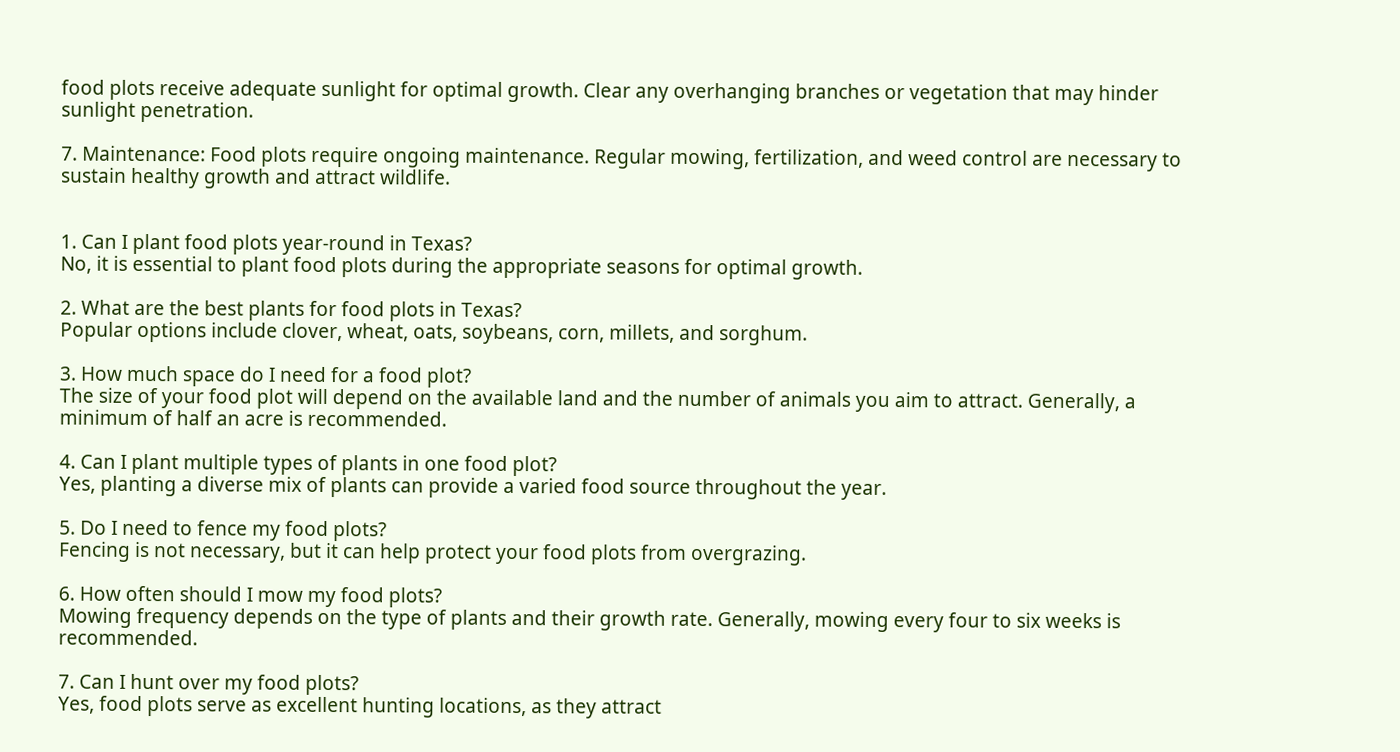food plots receive adequate sunlight for optimal growth. Clear any overhanging branches or vegetation that may hinder sunlight penetration.

7. Maintenance: Food plots require ongoing maintenance. Regular mowing, fertilization, and weed control are necessary to sustain healthy growth and attract wildlife.


1. Can I plant food plots year-round in Texas?
No, it is essential to plant food plots during the appropriate seasons for optimal growth.

2. What are the best plants for food plots in Texas?
Popular options include clover, wheat, oats, soybeans, corn, millets, and sorghum.

3. How much space do I need for a food plot?
The size of your food plot will depend on the available land and the number of animals you aim to attract. Generally, a minimum of half an acre is recommended.

4. Can I plant multiple types of plants in one food plot?
Yes, planting a diverse mix of plants can provide a varied food source throughout the year.

5. Do I need to fence my food plots?
Fencing is not necessary, but it can help protect your food plots from overgrazing.

6. How often should I mow my food plots?
Mowing frequency depends on the type of plants and their growth rate. Generally, mowing every four to six weeks is recommended.

7. Can I hunt over my food plots?
Yes, food plots serve as excellent hunting locations, as they attract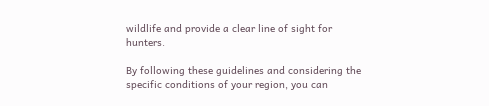wildlife and provide a clear line of sight for hunters.

By following these guidelines and considering the specific conditions of your region, you can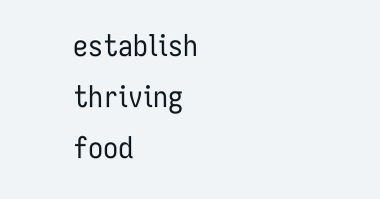establish thriving food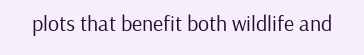plots that benefit both wildlife and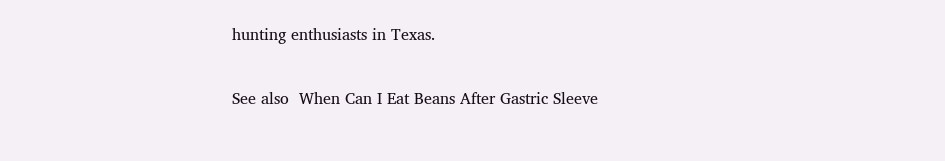hunting enthusiasts in Texas.

See also  When Can I Eat Beans After Gastric Sleeve